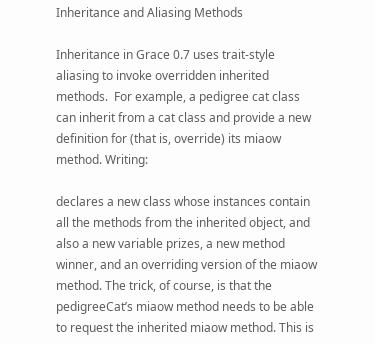Inheritance and Aliasing Methods

Inheritance in Grace 0.7 uses trait-style aliasing to invoke overridden inherited methods.  For example, a pedigree cat class can inherit from a cat class and provide a new definition for (that is, override) its miaow method. Writing:

declares a new class whose instances contain all the methods from the inherited object, and also a new variable prizes, a new method winner, and an overriding version of the miaow method. The trick, of course, is that the pedigreeCat’s miaow method needs to be able to request the inherited miaow method. This is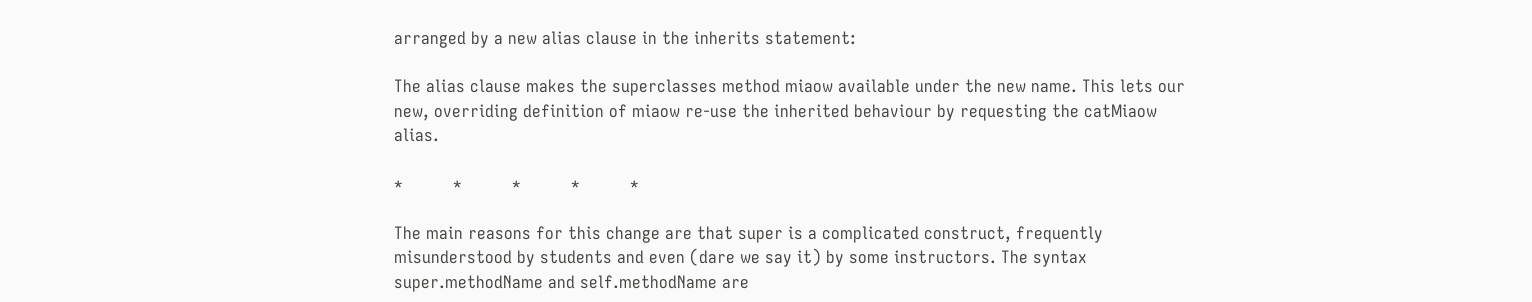arranged by a new alias clause in the inherits statement:

The alias clause makes the superclasses method miaow available under the new name. This lets our new, overriding definition of miaow re-use the inherited behaviour by requesting the catMiaow alias.

*          *          *          *          *

The main reasons for this change are that super is a complicated construct, frequently misunderstood by students and even (dare we say it) by some instructors. The syntax super.methodName and self.methodName are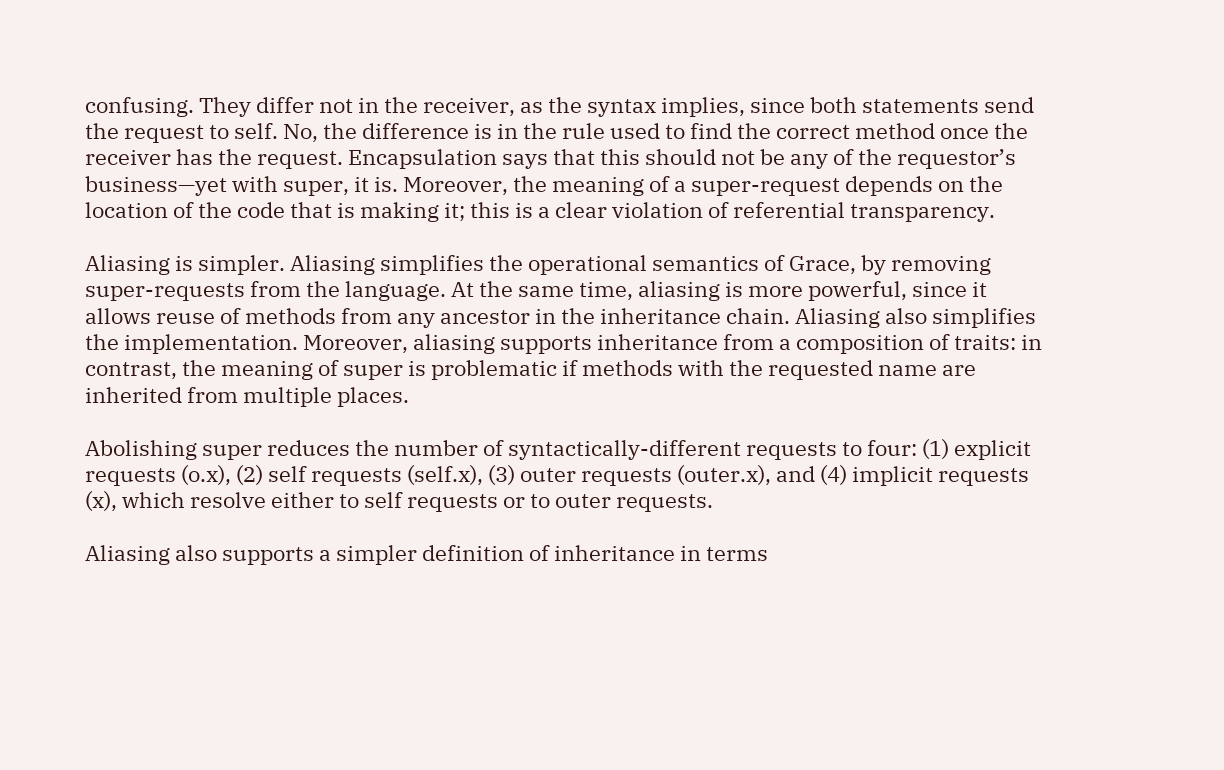confusing. They differ not in the receiver, as the syntax implies, since both statements send the request to self. No, the difference is in the rule used to find the correct method once the receiver has the request. Encapsulation says that this should not be any of the requestor’s business—yet with super, it is. Moreover, the meaning of a super-request depends on the location of the code that is making it; this is a clear violation of referential transparency.

Aliasing is simpler. Aliasing simplifies the operational semantics of Grace, by removing super-requests from the language. At the same time, aliasing is more powerful, since it allows reuse of methods from any ancestor in the inheritance chain. Aliasing also simplifies the implementation. Moreover, aliasing supports inheritance from a composition of traits: in contrast, the meaning of super is problematic if methods with the requested name are inherited from multiple places.

Abolishing super reduces the number of syntactically-different requests to four: (1) explicit requests (o.x), (2) self requests (self.x), (3) outer requests (outer.x), and (4) implicit requests (x), which resolve either to self requests or to outer requests.

Aliasing also supports a simpler definition of inheritance in terms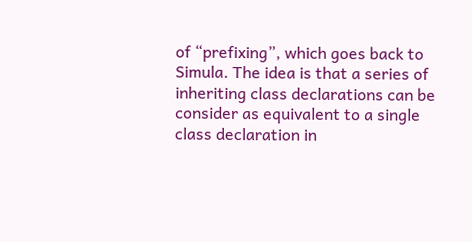of “prefixing”, which goes back to Simula. The idea is that a series of inheriting class declarations can be consider as equivalent to a single class declaration in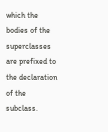which the bodies of the superclasses are prefixed to the declaration of the subclass.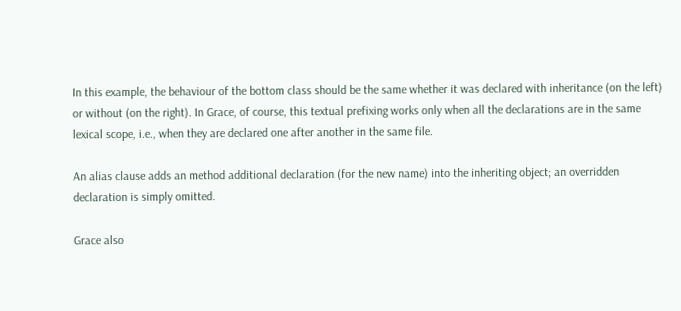In this example, the behaviour of the bottom class should be the same whether it was declared with inheritance (on the left) or without (on the right). In Grace, of course, this textual prefixing works only when all the declarations are in the same lexical scope, i.e., when they are declared one after another in the same file.

An alias clause adds an method additional declaration (for the new name) into the inheriting object; an overridden declaration is simply omitted.

Grace also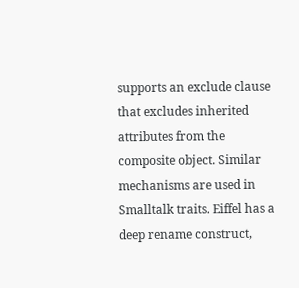supports an exclude clause that excludes inherited attributes from the composite object. Similar mechanisms are used in Smalltalk traits. Eiffel has a deep rename construct,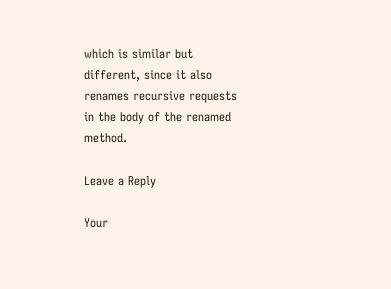which is similar but different, since it also renames recursive requests in the body of the renamed method.

Leave a Reply

Your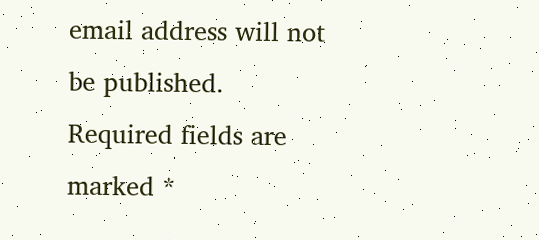email address will not be published. Required fields are marked *